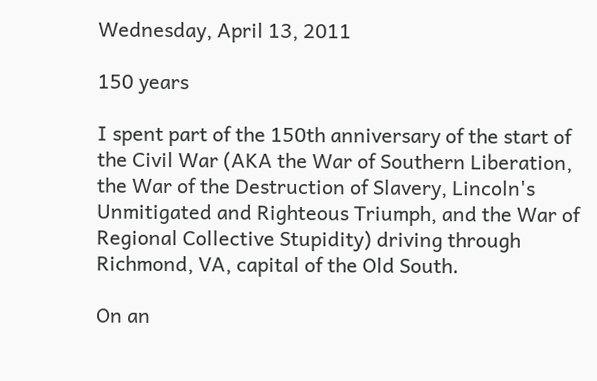Wednesday, April 13, 2011

150 years

I spent part of the 150th anniversary of the start of the Civil War (AKA the War of Southern Liberation, the War of the Destruction of Slavery, Lincoln's Unmitigated and Righteous Triumph, and the War of Regional Collective Stupidity) driving through Richmond, VA, capital of the Old South.

On an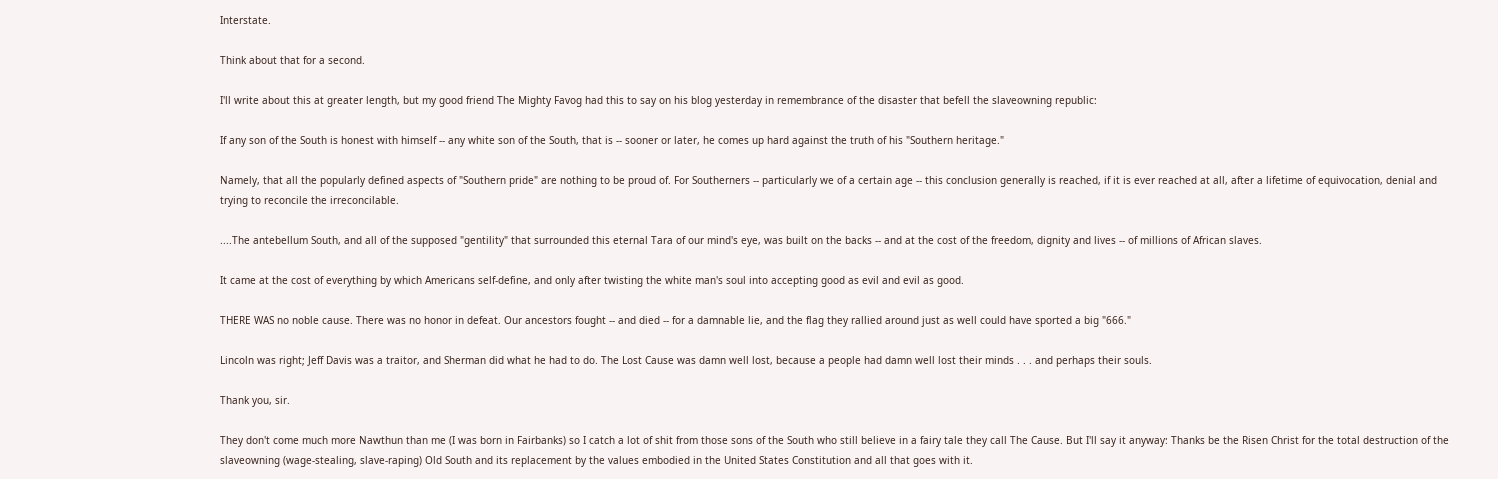Interstate.

Think about that for a second.

I'll write about this at greater length, but my good friend The Mighty Favog had this to say on his blog yesterday in remembrance of the disaster that befell the slaveowning republic:

If any son of the South is honest with himself -- any white son of the South, that is -- sooner or later, he comes up hard against the truth of his "Southern heritage."

Namely, that all the popularly defined aspects of "Southern pride" are nothing to be proud of. For Southerners -- particularly we of a certain age -- this conclusion generally is reached, if it is ever reached at all, after a lifetime of equivocation, denial and trying to reconcile the irreconcilable.

....The antebellum South, and all of the supposed "gentility" that surrounded this eternal Tara of our mind's eye, was built on the backs -- and at the cost of the freedom, dignity and lives -- of millions of African slaves.

It came at the cost of everything by which Americans self-define, and only after twisting the white man's soul into accepting good as evil and evil as good.

THERE WAS no noble cause. There was no honor in defeat. Our ancestors fought -- and died -- for a damnable lie, and the flag they rallied around just as well could have sported a big "666."

Lincoln was right; Jeff Davis was a traitor, and Sherman did what he had to do. The Lost Cause was damn well lost, because a people had damn well lost their minds . . . and perhaps their souls.

Thank you, sir.

They don't come much more Nawthun than me (I was born in Fairbanks) so I catch a lot of shit from those sons of the South who still believe in a fairy tale they call The Cause. But I'll say it anyway: Thanks be the Risen Christ for the total destruction of the slaveowning (wage-stealing, slave-raping) Old South and its replacement by the values embodied in the United States Constitution and all that goes with it.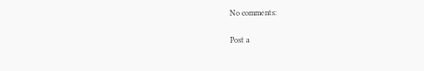No comments:

Post a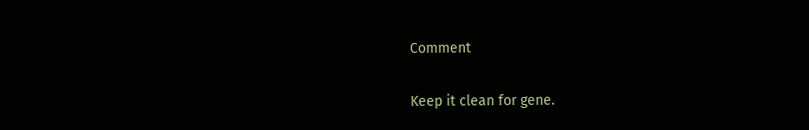Comment

Keep it clean for gene.